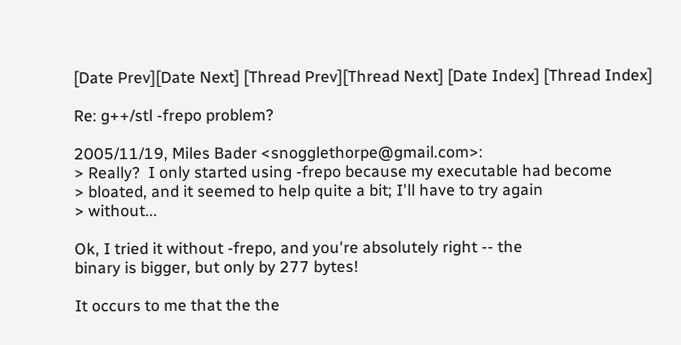[Date Prev][Date Next] [Thread Prev][Thread Next] [Date Index] [Thread Index]

Re: g++/stl -frepo problem?

2005/11/19, Miles Bader <snogglethorpe@gmail.com>:
> Really?  I only started using -frepo because my executable had become
> bloated, and it seemed to help quite a bit; I'll have to try again
> without...

Ok, I tried it without -frepo, and you're absolutely right -- the
binary is bigger, but only by 277 bytes!

It occurs to me that the the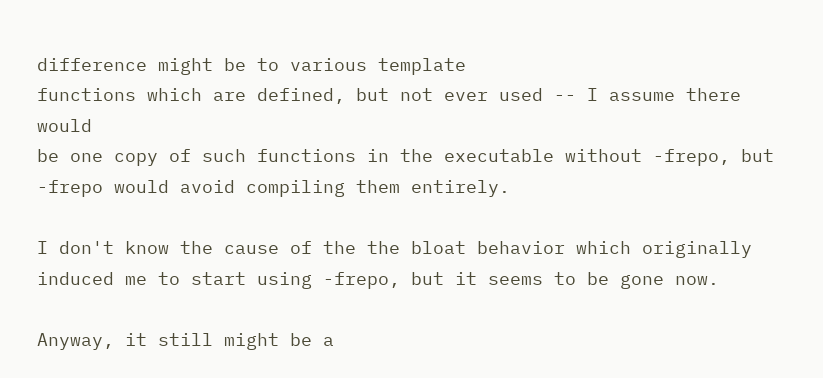difference might be to various template
functions which are defined, but not ever used -- I assume there would
be one copy of such functions in the executable without -frepo, but
-frepo would avoid compiling them entirely.

I don't know the cause of the the bloat behavior which originally
induced me to start using -frepo, but it seems to be gone now.

Anyway, it still might be a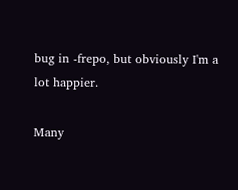bug in -frepo, but obviously I'm a lot happier.

Many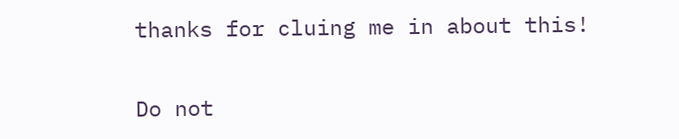thanks for cluing me in about this!

Do not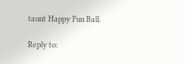taunt Happy Fun Ball.

Reply to: